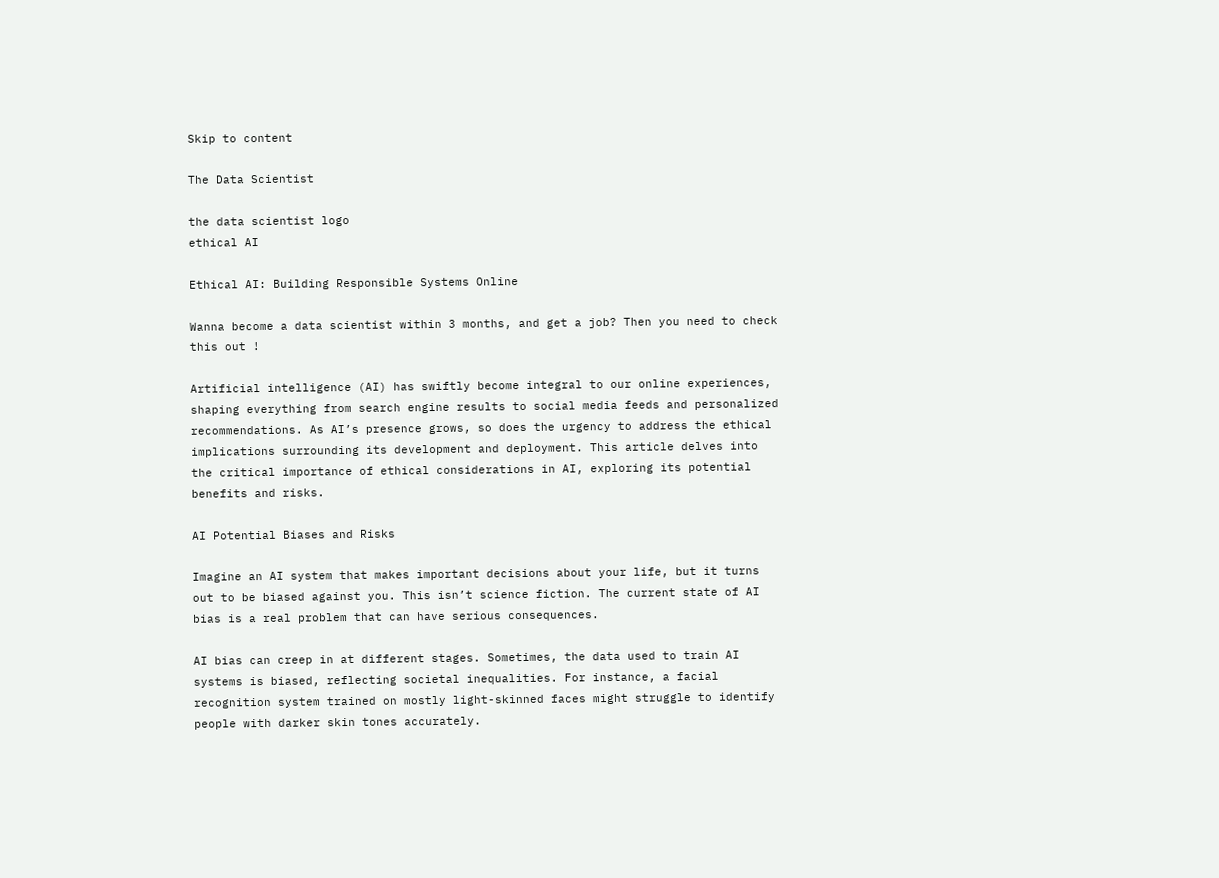Skip to content

The Data Scientist

the data scientist logo
ethical AI

Ethical AI: Building Responsible Systems Online

Wanna become a data scientist within 3 months, and get a job? Then you need to check this out !

Artificial intelligence (AI) has swiftly become integral to our online experiences, shaping everything from search engine results to social media feeds and personalized recommendations. As AI’s presence grows, so does the urgency to address the ethical implications surrounding its development and deployment. This article delves into the critical importance of ethical considerations in AI, exploring its potential benefits and risks.

AI Potential Biases and Risks

Imagine an AI system that makes important decisions about your life, but it turns out to be biased against you. This isn’t science fiction. The current state of AI bias is a real problem that can have serious consequences.

AI bias can creep in at different stages. Sometimes, the data used to train AI systems is biased, reflecting societal inequalities. For instance, a facial recognition system trained on mostly light-skinned faces might struggle to identify people with darker skin tones accurately.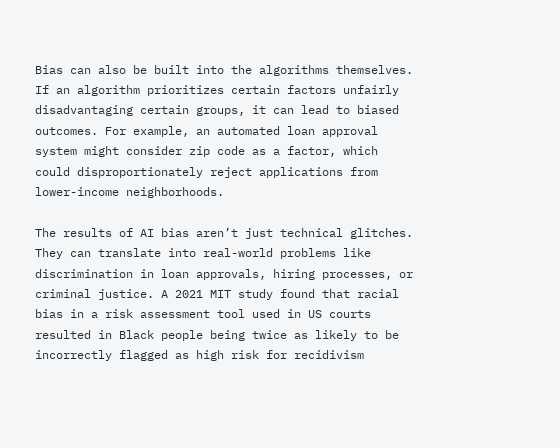Bias can also be built into the algorithms themselves. If an algorithm prioritizes certain factors unfairly disadvantaging certain groups, it can lead to biased outcomes. For example, an automated loan approval system might consider zip code as a factor, which could disproportionately reject applications from lower-income neighborhoods.

The results of AI bias aren’t just technical glitches. They can translate into real-world problems like discrimination in loan approvals, hiring processes, or criminal justice. A 2021 MIT study found that racial bias in a risk assessment tool used in US courts resulted in Black people being twice as likely to be incorrectly flagged as high risk for recidivism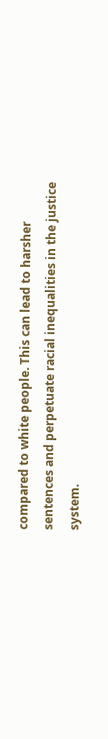compared to white people. This can lead to harsher sentences and perpetuate racial inequalities in the justice system.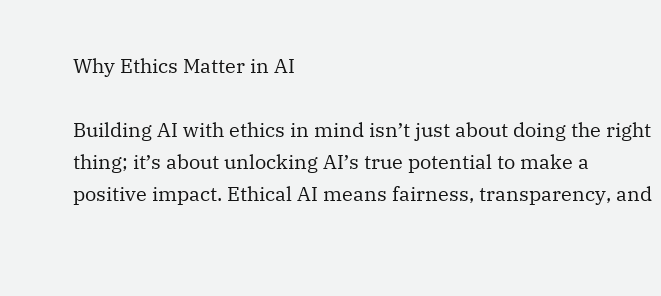Why Ethics Matter in AI

Building AI with ethics in mind isn’t just about doing the right thing; it’s about unlocking AI’s true potential to make a positive impact. Ethical AI means fairness, transparency, and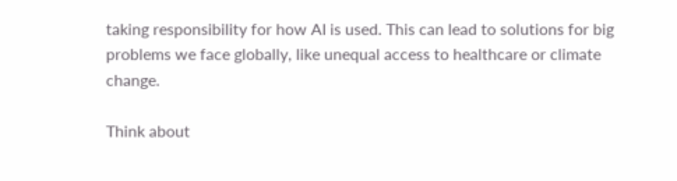taking responsibility for how AI is used. This can lead to solutions for big problems we face globally, like unequal access to healthcare or climate change.

Think about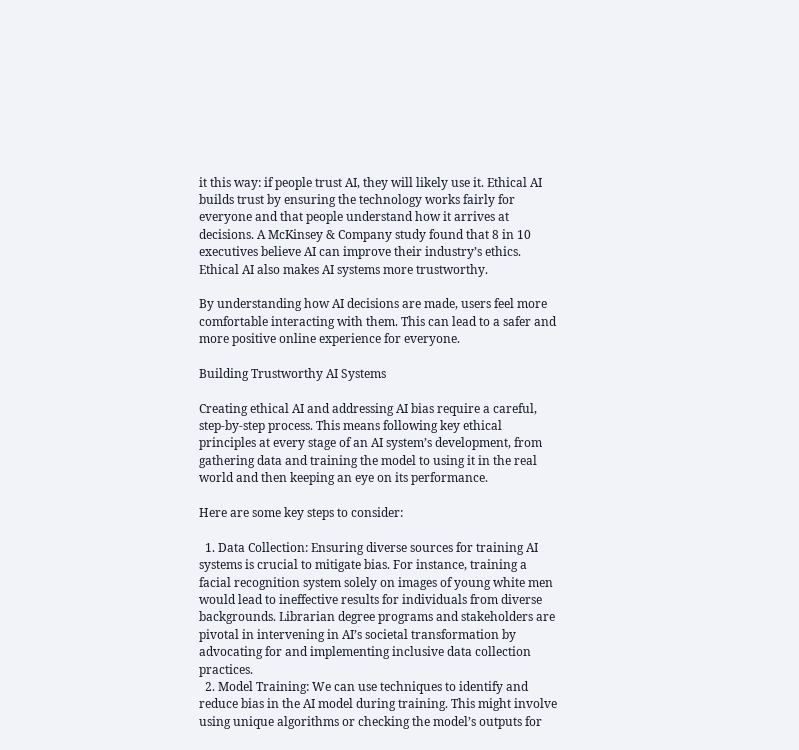it this way: if people trust AI, they will likely use it. Ethical AI builds trust by ensuring the technology works fairly for everyone and that people understand how it arrives at decisions. A McKinsey & Company study found that 8 in 10 executives believe AI can improve their industry’s ethics. Ethical AI also makes AI systems more trustworthy.

By understanding how AI decisions are made, users feel more comfortable interacting with them. This can lead to a safer and more positive online experience for everyone.

Building Trustworthy AI Systems

Creating ethical AI and addressing AI bias require a careful, step-by-step process. This means following key ethical principles at every stage of an AI system’s development, from gathering data and training the model to using it in the real world and then keeping an eye on its performance.

Here are some key steps to consider:

  1. Data Collection: Ensuring diverse sources for training AI systems is crucial to mitigate bias. For instance, training a facial recognition system solely on images of young white men would lead to ineffective results for individuals from diverse backgrounds. Librarian degree programs and stakeholders are pivotal in intervening in AI’s societal transformation by advocating for and implementing inclusive data collection practices.
  2. Model Training: We can use techniques to identify and reduce bias in the AI model during training. This might involve using unique algorithms or checking the model’s outputs for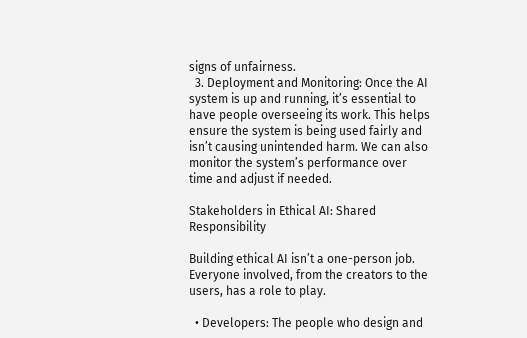signs of unfairness.
  3. Deployment and Monitoring: Once the AI system is up and running, it’s essential to have people overseeing its work. This helps ensure the system is being used fairly and isn’t causing unintended harm. We can also monitor the system’s performance over time and adjust if needed.

Stakeholders in Ethical AI: Shared Responsibility

Building ethical AI isn’t a one-person job. Everyone involved, from the creators to the users, has a role to play.

  • Developers: The people who design and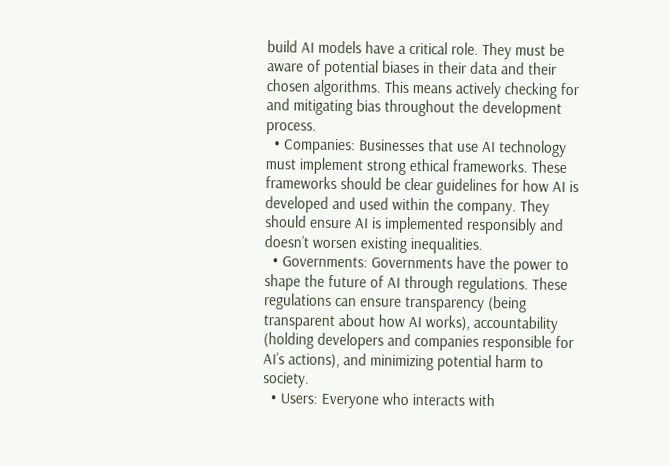build AI models have a critical role. They must be aware of potential biases in their data and their chosen algorithms. This means actively checking for and mitigating bias throughout the development process.
  • Companies: Businesses that use AI technology must implement strong ethical frameworks. These frameworks should be clear guidelines for how AI is developed and used within the company. They should ensure AI is implemented responsibly and doesn’t worsen existing inequalities.
  • Governments: Governments have the power to shape the future of AI through regulations. These regulations can ensure transparency (being transparent about how AI works), accountability (holding developers and companies responsible for AI’s actions), and minimizing potential harm to society.
  • Users: Everyone who interacts with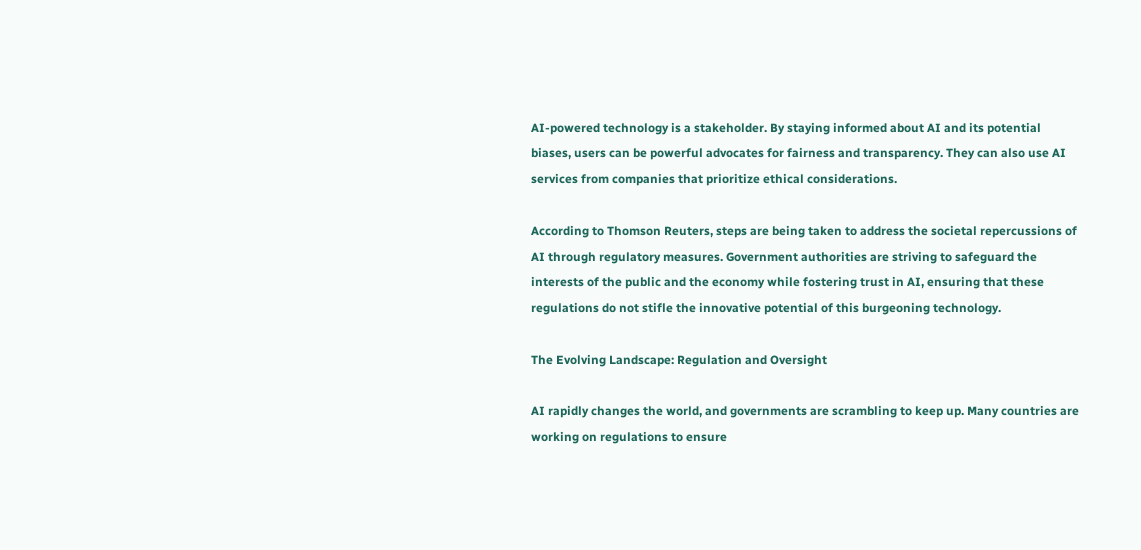AI-powered technology is a stakeholder. By staying informed about AI and its potential biases, users can be powerful advocates for fairness and transparency. They can also use AI services from companies that prioritize ethical considerations.

According to Thomson Reuters, steps are being taken to address the societal repercussions of AI through regulatory measures. Government authorities are striving to safeguard the interests of the public and the economy while fostering trust in AI, ensuring that these regulations do not stifle the innovative potential of this burgeoning technology.

The Evolving Landscape: Regulation and Oversight

AI rapidly changes the world, and governments are scrambling to keep up. Many countries are working on regulations to ensure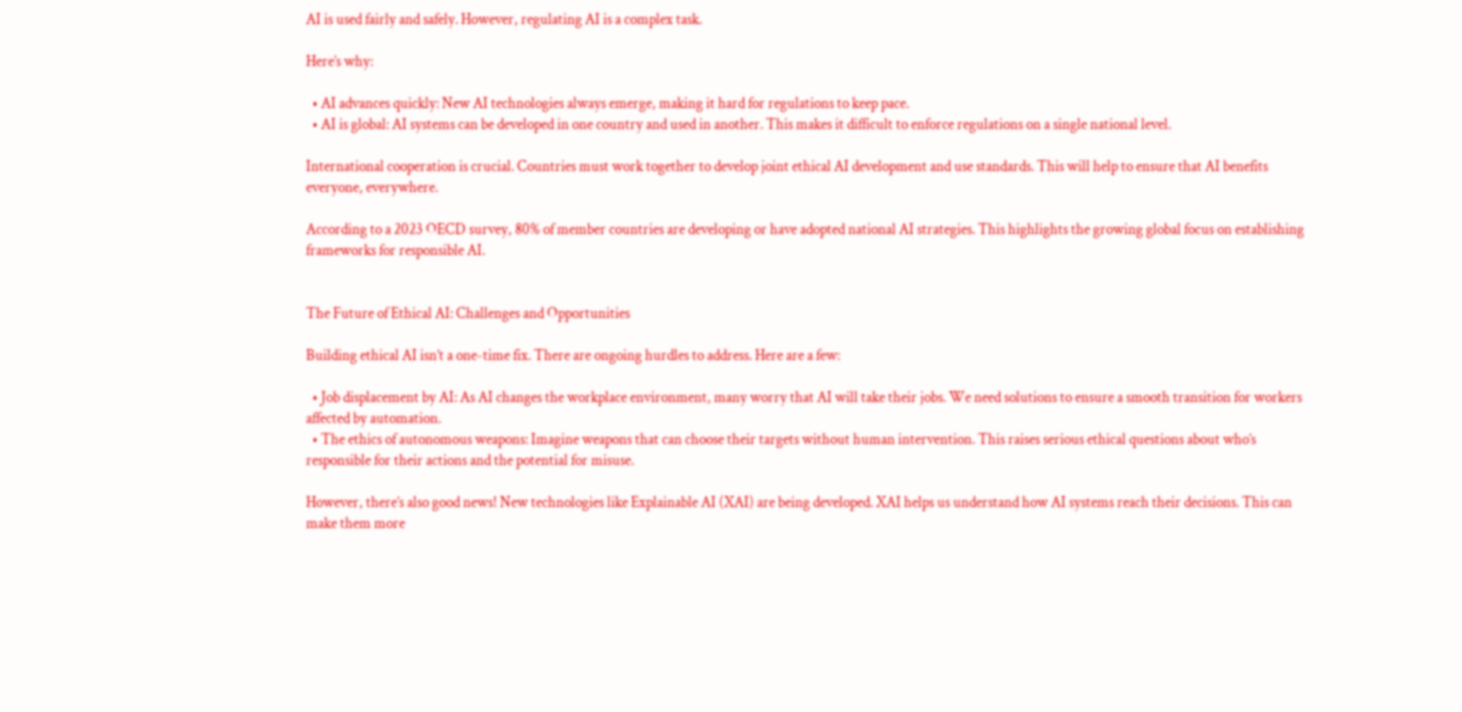AI is used fairly and safely. However, regulating AI is a complex task.

Here’s why:

  • AI advances quickly: New AI technologies always emerge, making it hard for regulations to keep pace.
  • AI is global: AI systems can be developed in one country and used in another. This makes it difficult to enforce regulations on a single national level.

International cooperation is crucial. Countries must work together to develop joint ethical AI development and use standards. This will help to ensure that AI benefits everyone, everywhere.

According to a 2023 OECD survey, 80% of member countries are developing or have adopted national AI strategies. This highlights the growing global focus on establishing frameworks for responsible AI.


The Future of Ethical AI: Challenges and Opportunities

Building ethical AI isn’t a one-time fix. There are ongoing hurdles to address. Here are a few:

  • Job displacement by AI: As AI changes the workplace environment, many worry that AI will take their jobs. We need solutions to ensure a smooth transition for workers affected by automation.
  • The ethics of autonomous weapons: Imagine weapons that can choose their targets without human intervention. This raises serious ethical questions about who’s responsible for their actions and the potential for misuse.

However, there’s also good news! New technologies like Explainable AI (XAI) are being developed. XAI helps us understand how AI systems reach their decisions. This can make them more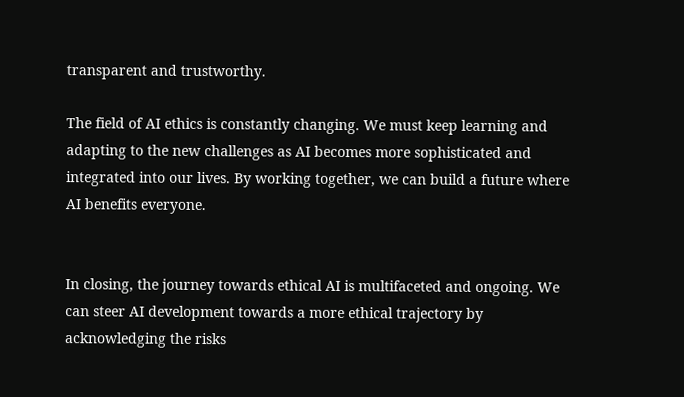transparent and trustworthy.

The field of AI ethics is constantly changing. We must keep learning and adapting to the new challenges as AI becomes more sophisticated and integrated into our lives. By working together, we can build a future where AI benefits everyone.


In closing, the journey towards ethical AI is multifaceted and ongoing. We can steer AI development towards a more ethical trajectory by acknowledging the risks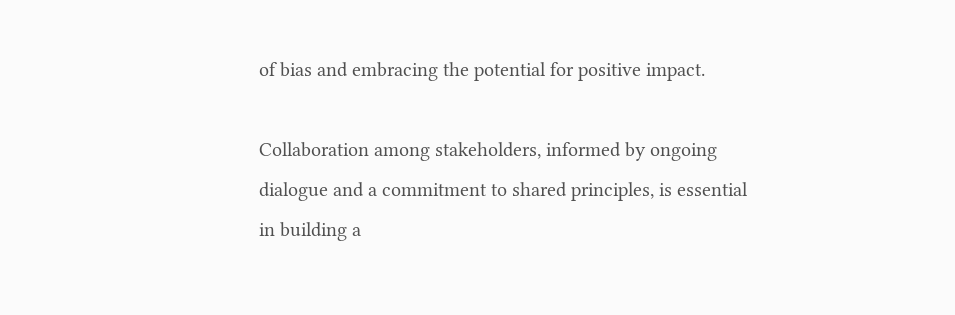of bias and embracing the potential for positive impact.

Collaboration among stakeholders, informed by ongoing dialogue and a commitment to shared principles, is essential in building a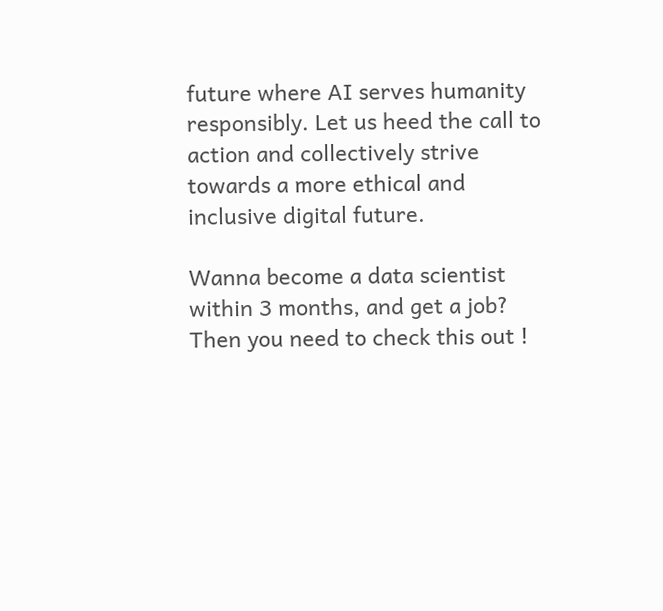future where AI serves humanity responsibly. Let us heed the call to action and collectively strive towards a more ethical and inclusive digital future.

Wanna become a data scientist within 3 months, and get a job? Then you need to check this out !